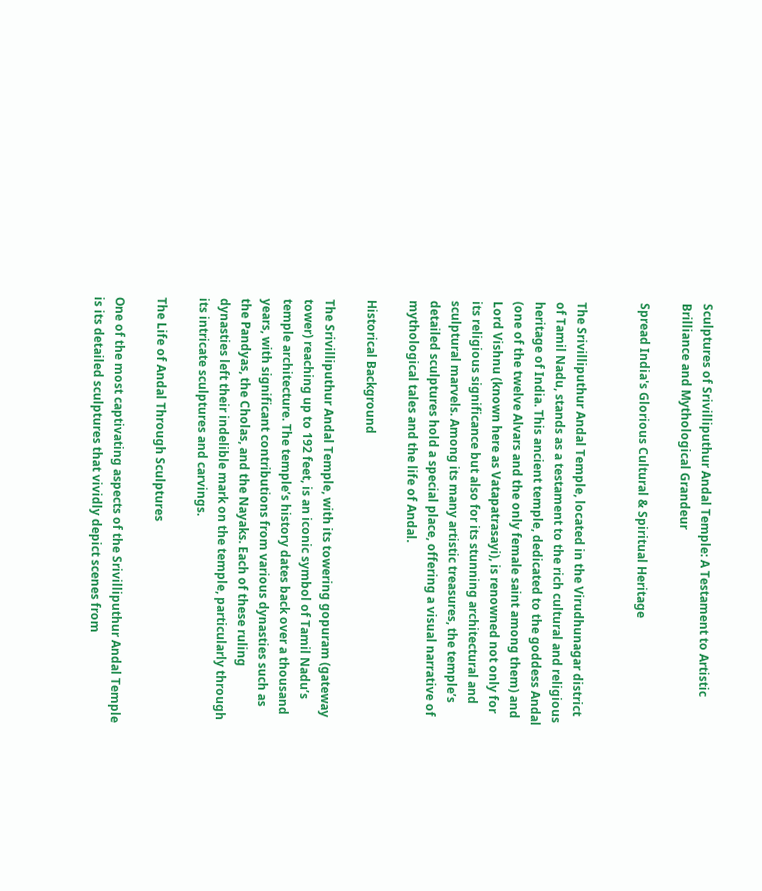Sculptures of Srivilliputhur Andal Temple: A Testament to Artistic Brilliance and Mythological Grandeur

Spread India's Glorious Cultural & Spiritual Heritage


The Srivilliputhur Andal Temple, located in the Virudhunagar district of Tamil Nadu, stands as a testament to the rich cultural and religious heritage of India. This ancient temple, dedicated to the goddess Andal (one of the twelve Alvars and the only female saint among them) and Lord Vishnu (known here as Vatapatrasayi), is renowned not only for its religious significance but also for its stunning architectural and sculptural marvels. Among its many artistic treasures, the temple’s detailed sculptures hold a special place, offering a visual narrative of mythological tales and the life of Andal.

Historical Background

The Srivilliputhur Andal Temple, with its towering gopuram (gateway tower) reaching up to 192 feet, is an iconic symbol of Tamil Nadu’s temple architecture. The temple’s history dates back over a thousand years, with significant contributions from various dynasties such as the Pandyas, the Cholas, and the Nayaks. Each of these ruling dynasties left their indelible mark on the temple, particularly through its intricate sculptures and carvings.

The Life of Andal Through Sculptures

One of the most captivating aspects of the Srivilliputhur Andal Temple is its detailed sculptures that vividly depict scenes from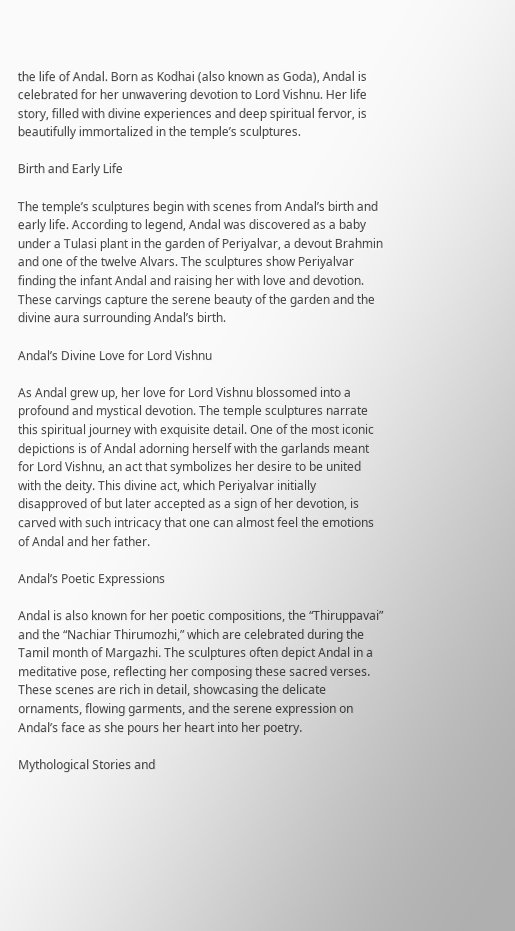the life of Andal. Born as Kodhai (also known as Goda), Andal is celebrated for her unwavering devotion to Lord Vishnu. Her life story, filled with divine experiences and deep spiritual fervor, is beautifully immortalized in the temple’s sculptures.

Birth and Early Life

The temple’s sculptures begin with scenes from Andal’s birth and early life. According to legend, Andal was discovered as a baby under a Tulasi plant in the garden of Periyalvar, a devout Brahmin and one of the twelve Alvars. The sculptures show Periyalvar finding the infant Andal and raising her with love and devotion. These carvings capture the serene beauty of the garden and the divine aura surrounding Andal’s birth.

Andal’s Divine Love for Lord Vishnu

As Andal grew up, her love for Lord Vishnu blossomed into a profound and mystical devotion. The temple sculptures narrate this spiritual journey with exquisite detail. One of the most iconic depictions is of Andal adorning herself with the garlands meant for Lord Vishnu, an act that symbolizes her desire to be united with the deity. This divine act, which Periyalvar initially disapproved of but later accepted as a sign of her devotion, is carved with such intricacy that one can almost feel the emotions of Andal and her father.

Andal’s Poetic Expressions

Andal is also known for her poetic compositions, the “Thiruppavai” and the “Nachiar Thirumozhi,” which are celebrated during the Tamil month of Margazhi. The sculptures often depict Andal in a meditative pose, reflecting her composing these sacred verses. These scenes are rich in detail, showcasing the delicate ornaments, flowing garments, and the serene expression on Andal’s face as she pours her heart into her poetry.

Mythological Stories and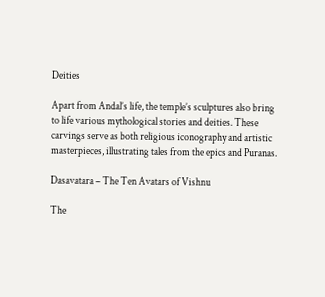Deities

Apart from Andal’s life, the temple’s sculptures also bring to life various mythological stories and deities. These carvings serve as both religious iconography and artistic masterpieces, illustrating tales from the epics and Puranas.

Dasavatara – The Ten Avatars of Vishnu

The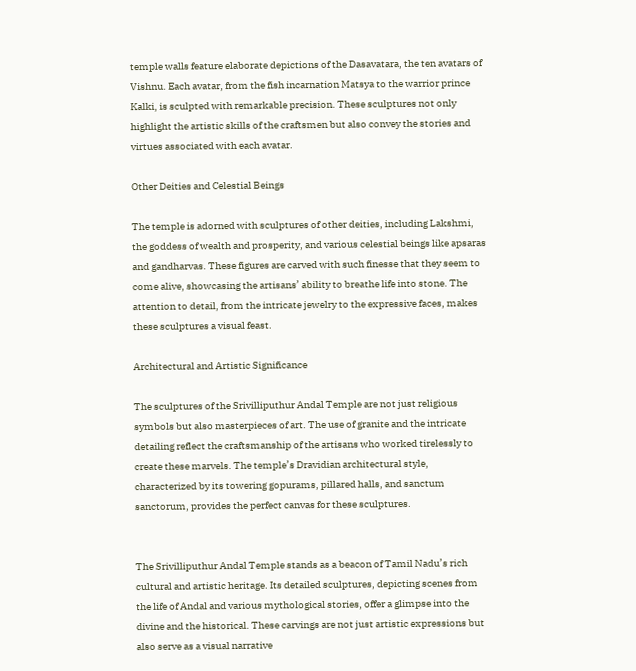temple walls feature elaborate depictions of the Dasavatara, the ten avatars of Vishnu. Each avatar, from the fish incarnation Matsya to the warrior prince Kalki, is sculpted with remarkable precision. These sculptures not only highlight the artistic skills of the craftsmen but also convey the stories and virtues associated with each avatar.

Other Deities and Celestial Beings

The temple is adorned with sculptures of other deities, including Lakshmi, the goddess of wealth and prosperity, and various celestial beings like apsaras and gandharvas. These figures are carved with such finesse that they seem to come alive, showcasing the artisans’ ability to breathe life into stone. The attention to detail, from the intricate jewelry to the expressive faces, makes these sculptures a visual feast.

Architectural and Artistic Significance

The sculptures of the Srivilliputhur Andal Temple are not just religious symbols but also masterpieces of art. The use of granite and the intricate detailing reflect the craftsmanship of the artisans who worked tirelessly to create these marvels. The temple’s Dravidian architectural style, characterized by its towering gopurams, pillared halls, and sanctum sanctorum, provides the perfect canvas for these sculptures.


The Srivilliputhur Andal Temple stands as a beacon of Tamil Nadu’s rich cultural and artistic heritage. Its detailed sculptures, depicting scenes from the life of Andal and various mythological stories, offer a glimpse into the divine and the historical. These carvings are not just artistic expressions but also serve as a visual narrative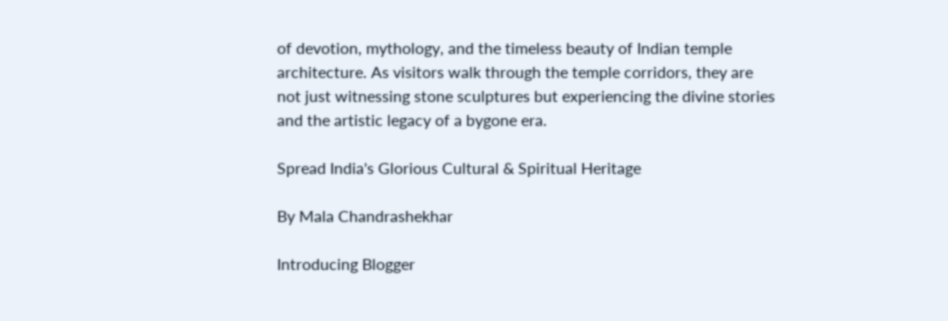of devotion, mythology, and the timeless beauty of Indian temple architecture. As visitors walk through the temple corridors, they are not just witnessing stone sculptures but experiencing the divine stories and the artistic legacy of a bygone era.

Spread India's Glorious Cultural & Spiritual Heritage

By Mala Chandrashekhar

Introducing Blogger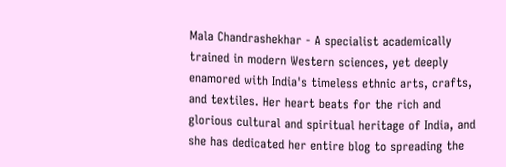Mala Chandrashekhar - A specialist academically trained in modern Western sciences, yet deeply enamored with India's timeless ethnic arts, crafts, and textiles. Her heart beats for the rich and glorious cultural and spiritual heritage of India, and she has dedicated her entire blog to spreading the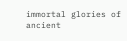immortal glories of ancient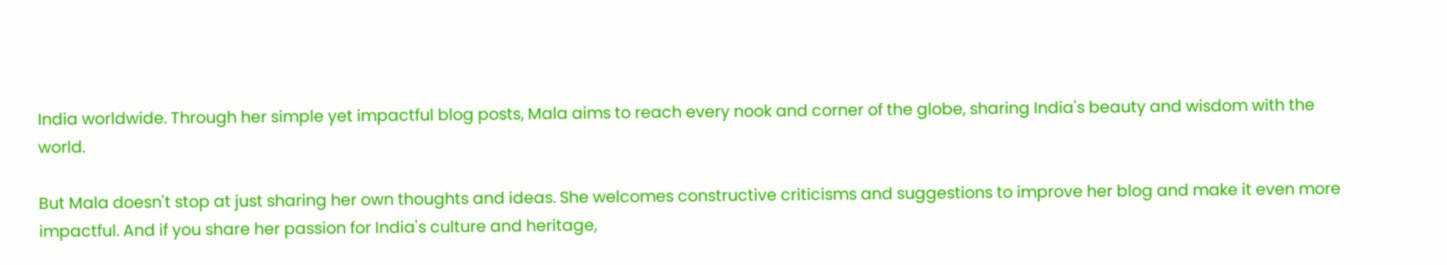India worldwide. Through her simple yet impactful blog posts, Mala aims to reach every nook and corner of the globe, sharing India's beauty and wisdom with the world.

But Mala doesn't stop at just sharing her own thoughts and ideas. She welcomes constructive criticisms and suggestions to improve her blog and make it even more impactful. And if you share her passion for India's culture and heritage,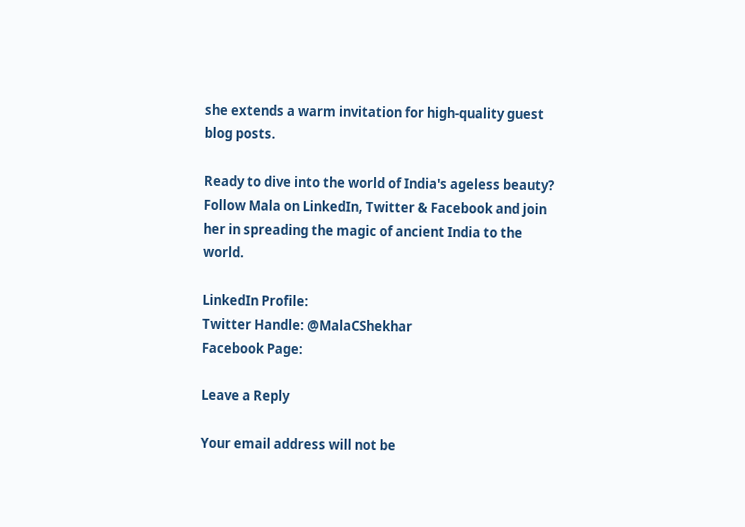she extends a warm invitation for high-quality guest blog posts.

Ready to dive into the world of India's ageless beauty? Follow Mala on LinkedIn, Twitter & Facebook and join her in spreading the magic of ancient India to the world.

LinkedIn Profile:
Twitter Handle: @MalaCShekhar
Facebook Page:

Leave a Reply

Your email address will not be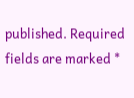published. Required fields are marked *